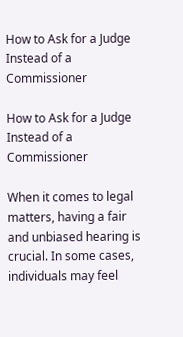How to Ask for a Judge Instead of a Commissioner

How to Ask for a Judge Instead of a Commissioner

When it comes to legal matters, having a fair and unbiased hearing is crucial. In some cases, individuals may feel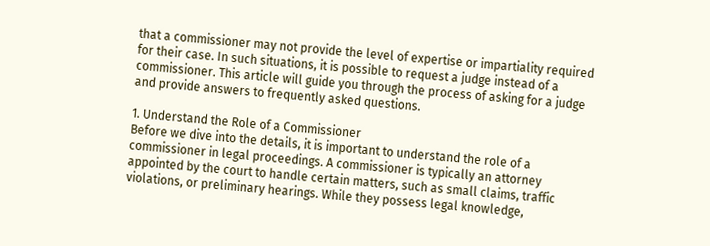that a commissioner may not provide the level of expertise or impartiality required for their case. In such situations, it is possible to request a judge instead of a commissioner. This article will guide you through the process of asking for a judge and provide answers to frequently asked questions.

1. Understand the Role of a Commissioner
Before we dive into the details, it is important to understand the role of a commissioner in legal proceedings. A commissioner is typically an attorney appointed by the court to handle certain matters, such as small claims, traffic violations, or preliminary hearings. While they possess legal knowledge,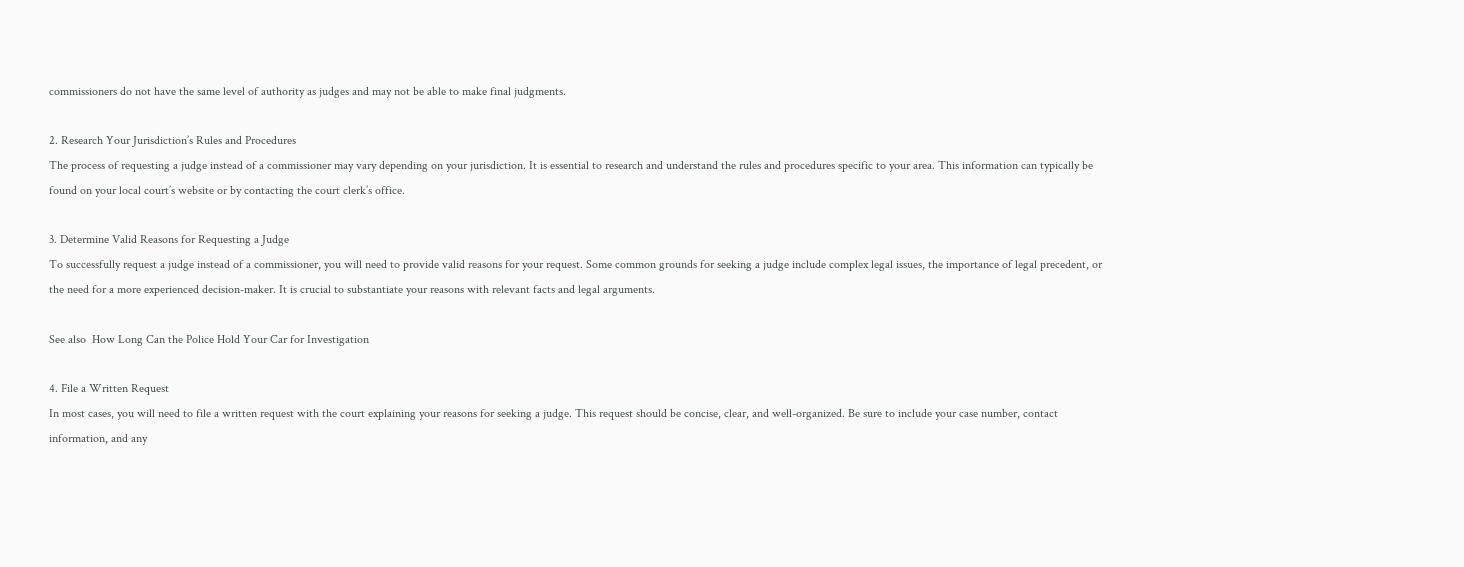commissioners do not have the same level of authority as judges and may not be able to make final judgments.

2. Research Your Jurisdiction’s Rules and Procedures
The process of requesting a judge instead of a commissioner may vary depending on your jurisdiction. It is essential to research and understand the rules and procedures specific to your area. This information can typically be found on your local court’s website or by contacting the court clerk’s office.

3. Determine Valid Reasons for Requesting a Judge
To successfully request a judge instead of a commissioner, you will need to provide valid reasons for your request. Some common grounds for seeking a judge include complex legal issues, the importance of legal precedent, or the need for a more experienced decision-maker. It is crucial to substantiate your reasons with relevant facts and legal arguments.

See also  How Long Can the Police Hold Your Car for Investigation

4. File a Written Request
In most cases, you will need to file a written request with the court explaining your reasons for seeking a judge. This request should be concise, clear, and well-organized. Be sure to include your case number, contact information, and any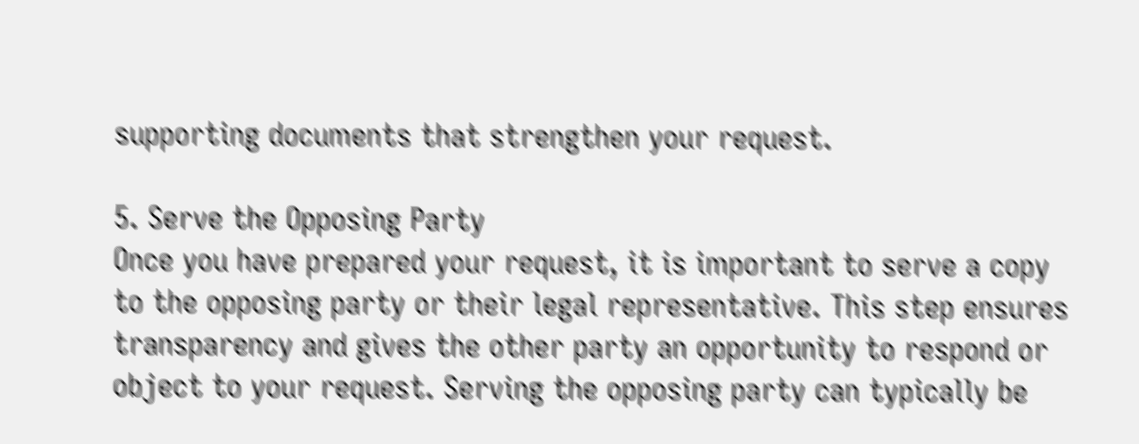supporting documents that strengthen your request.

5. Serve the Opposing Party
Once you have prepared your request, it is important to serve a copy to the opposing party or their legal representative. This step ensures transparency and gives the other party an opportunity to respond or object to your request. Serving the opposing party can typically be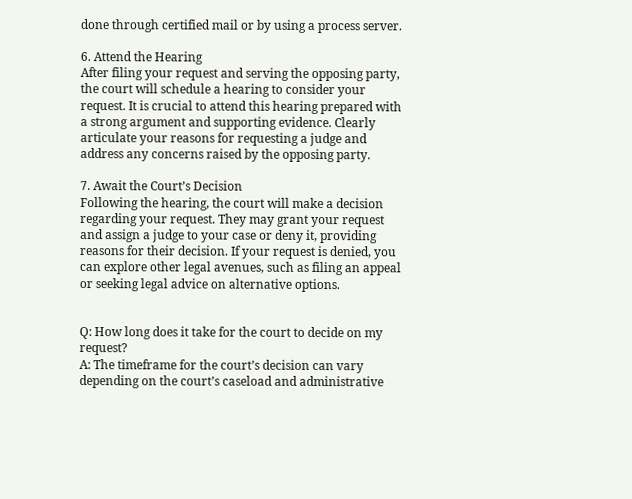done through certified mail or by using a process server.

6. Attend the Hearing
After filing your request and serving the opposing party, the court will schedule a hearing to consider your request. It is crucial to attend this hearing prepared with a strong argument and supporting evidence. Clearly articulate your reasons for requesting a judge and address any concerns raised by the opposing party.

7. Await the Court’s Decision
Following the hearing, the court will make a decision regarding your request. They may grant your request and assign a judge to your case or deny it, providing reasons for their decision. If your request is denied, you can explore other legal avenues, such as filing an appeal or seeking legal advice on alternative options.


Q: How long does it take for the court to decide on my request?
A: The timeframe for the court’s decision can vary depending on the court’s caseload and administrative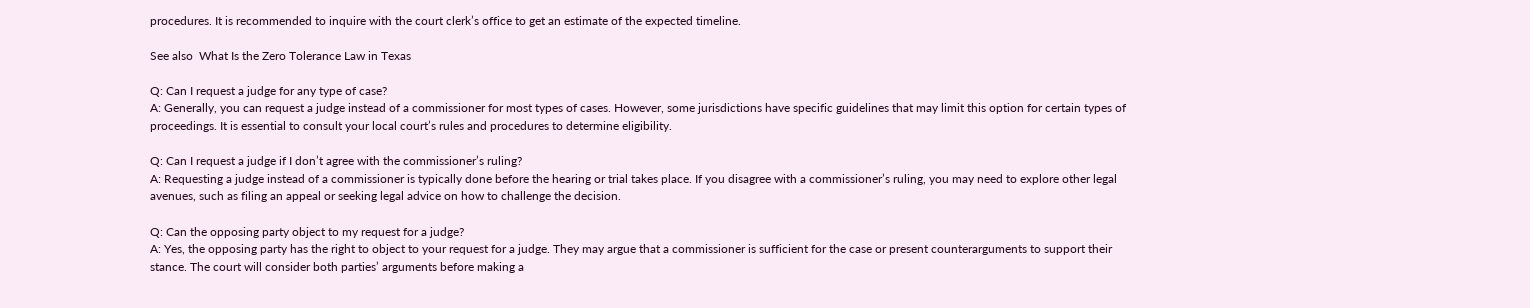procedures. It is recommended to inquire with the court clerk’s office to get an estimate of the expected timeline.

See also  What Is the Zero Tolerance Law in Texas

Q: Can I request a judge for any type of case?
A: Generally, you can request a judge instead of a commissioner for most types of cases. However, some jurisdictions have specific guidelines that may limit this option for certain types of proceedings. It is essential to consult your local court’s rules and procedures to determine eligibility.

Q: Can I request a judge if I don’t agree with the commissioner’s ruling?
A: Requesting a judge instead of a commissioner is typically done before the hearing or trial takes place. If you disagree with a commissioner’s ruling, you may need to explore other legal avenues, such as filing an appeal or seeking legal advice on how to challenge the decision.

Q: Can the opposing party object to my request for a judge?
A: Yes, the opposing party has the right to object to your request for a judge. They may argue that a commissioner is sufficient for the case or present counterarguments to support their stance. The court will consider both parties’ arguments before making a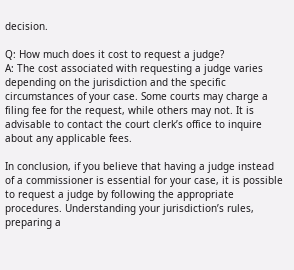decision.

Q: How much does it cost to request a judge?
A: The cost associated with requesting a judge varies depending on the jurisdiction and the specific circumstances of your case. Some courts may charge a filing fee for the request, while others may not. It is advisable to contact the court clerk’s office to inquire about any applicable fees.

In conclusion, if you believe that having a judge instead of a commissioner is essential for your case, it is possible to request a judge by following the appropriate procedures. Understanding your jurisdiction’s rules, preparing a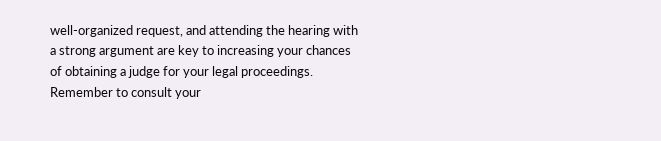well-organized request, and attending the hearing with a strong argument are key to increasing your chances of obtaining a judge for your legal proceedings. Remember to consult your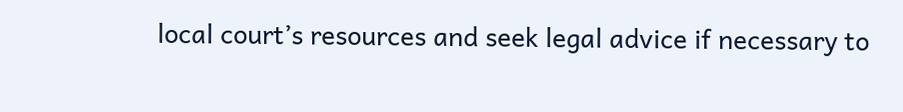local court’s resources and seek legal advice if necessary to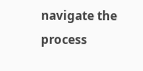navigate the process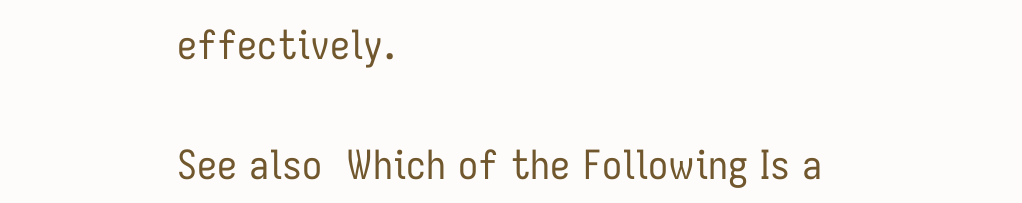effectively.

See also  Which of the Following Is a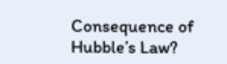Consequence of Hubble’s Law?